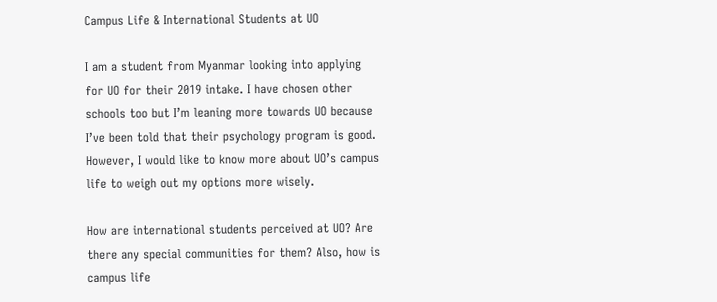Campus Life & International Students at UO

I am a student from Myanmar looking into applying for UO for their 2019 intake. I have chosen other schools too but I’m leaning more towards UO because I’ve been told that their psychology program is good. However, I would like to know more about UO’s campus life to weigh out my options more wisely.

How are international students perceived at UO? Are there any special communities for them? Also, how is campus life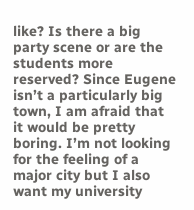like? Is there a big party scene or are the students more reserved? Since Eugene isn’t a particularly big town, I am afraid that it would be pretty boring. I’m not looking for the feeling of a major city but I also want my university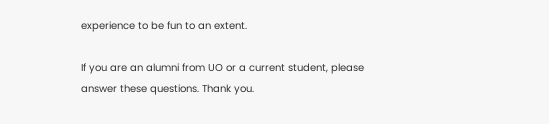experience to be fun to an extent.

If you are an alumni from UO or a current student, please answer these questions. Thank you.